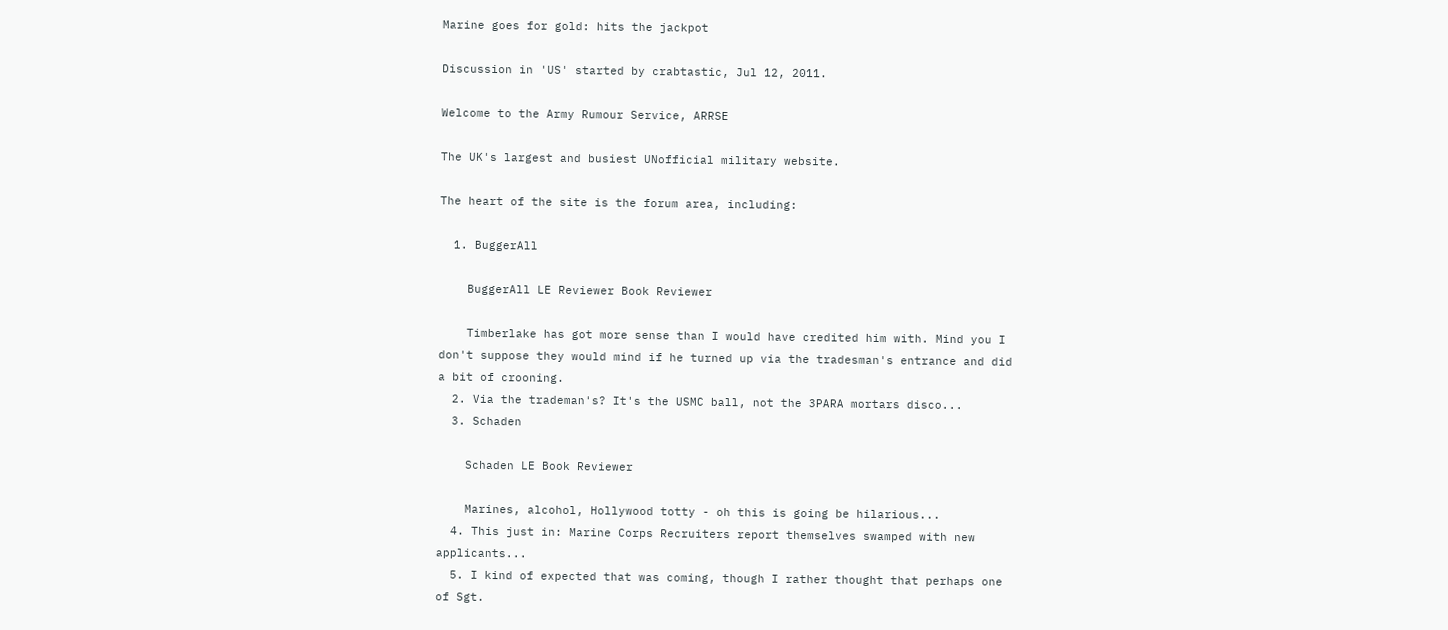Marine goes for gold: hits the jackpot

Discussion in 'US' started by crabtastic, Jul 12, 2011.

Welcome to the Army Rumour Service, ARRSE

The UK's largest and busiest UNofficial military website.

The heart of the site is the forum area, including:

  1. BuggerAll

    BuggerAll LE Reviewer Book Reviewer

    Timberlake has got more sense than I would have credited him with. Mind you I don't suppose they would mind if he turned up via the tradesman's entrance and did a bit of crooning.
  2. Via the trademan's? It's the USMC ball, not the 3PARA mortars disco...
  3. Schaden

    Schaden LE Book Reviewer

    Marines, alcohol, Hollywood totty - oh this is going be hilarious...
  4. This just in: Marine Corps Recruiters report themselves swamped with new applicants...
  5. I kind of expected that was coming, though I rather thought that perhaps one of Sgt.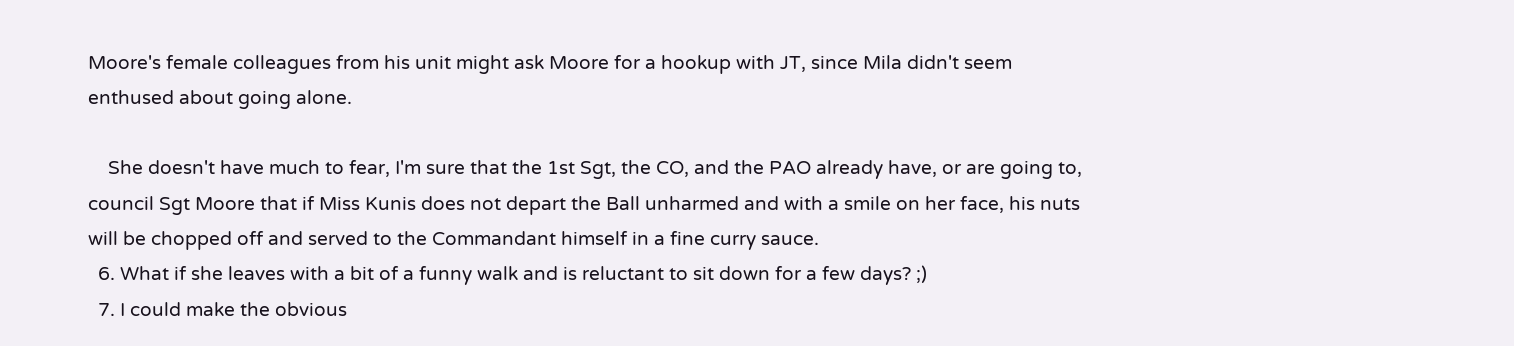Moore's female colleagues from his unit might ask Moore for a hookup with JT, since Mila didn't seem enthused about going alone.

    She doesn't have much to fear, I'm sure that the 1st Sgt, the CO, and the PAO already have, or are going to, council Sgt Moore that if Miss Kunis does not depart the Ball unharmed and with a smile on her face, his nuts will be chopped off and served to the Commandant himself in a fine curry sauce.
  6. What if she leaves with a bit of a funny walk and is reluctant to sit down for a few days? ;)
  7. I could make the obvious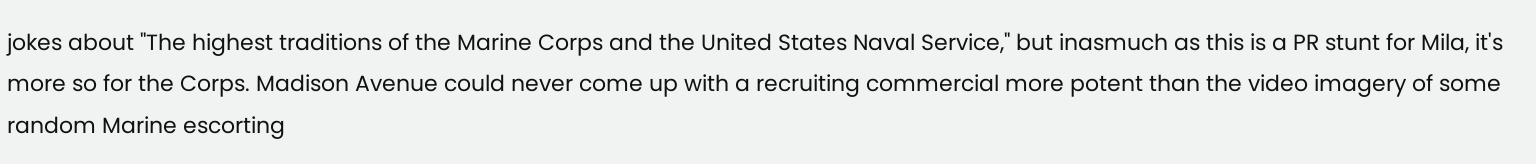jokes about "The highest traditions of the Marine Corps and the United States Naval Service," but inasmuch as this is a PR stunt for Mila, it's more so for the Corps. Madison Avenue could never come up with a recruiting commercial more potent than the video imagery of some random Marine escorting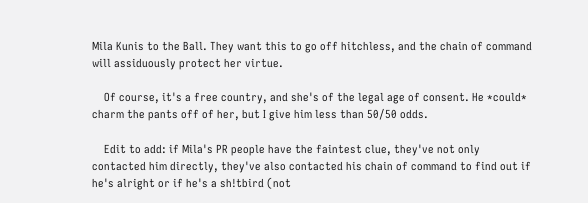Mila Kunis to the Ball. They want this to go off hitchless, and the chain of command will assiduously protect her virtue.

    Of course, it's a free country, and she's of the legal age of consent. He *could* charm the pants off of her, but I give him less than 50/50 odds.

    Edit to add: if Mila's PR people have the faintest clue, they've not only contacted him directly, they've also contacted his chain of command to find out if he's alright or if he's a sh!tbird (not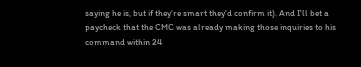saying he is, but if they're smart they'd confirm it). And I'll bet a paycheck that the CMC was already making those inquiries to his command within 24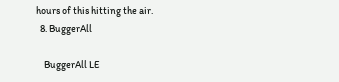hours of this hitting the air.
  8. BuggerAll

    BuggerAll LE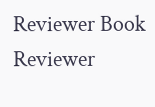Reviewer Book Reviewer